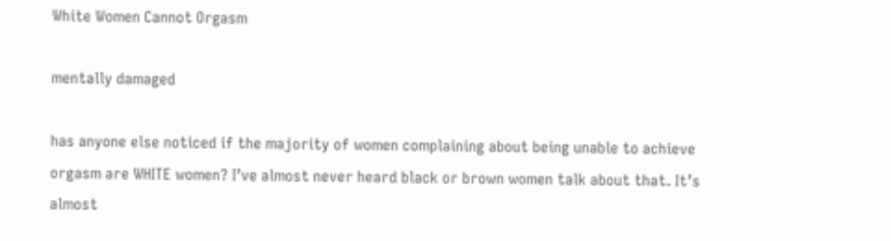White Women Cannot Orgasm

mentally damaged

has anyone else noticed if the majority of women complaining about being unable to achieve orgasm are WHITE women? I’ve almost never heard black or brown women talk about that. It’s almost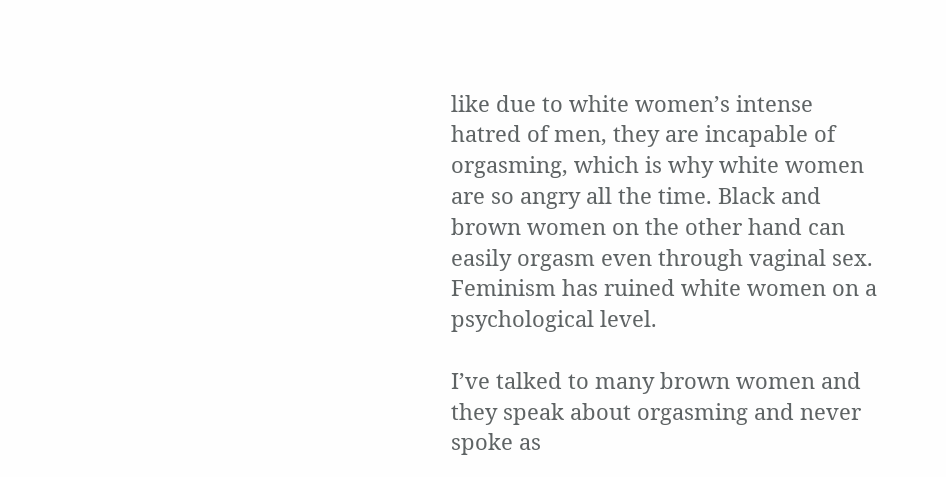like due to white women’s intense hatred of men, they are incapable of orgasming, which is why white women are so angry all the time. Black and brown women on the other hand can easily orgasm even through vaginal sex. Feminism has ruined white women on a psychological level.

I’ve talked to many brown women and they speak about orgasming and never spoke as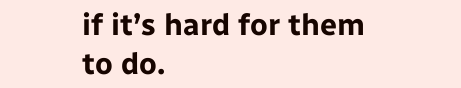if it’s hard for them to do.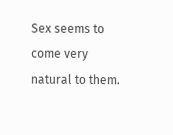Sex seems to come very natural to them.